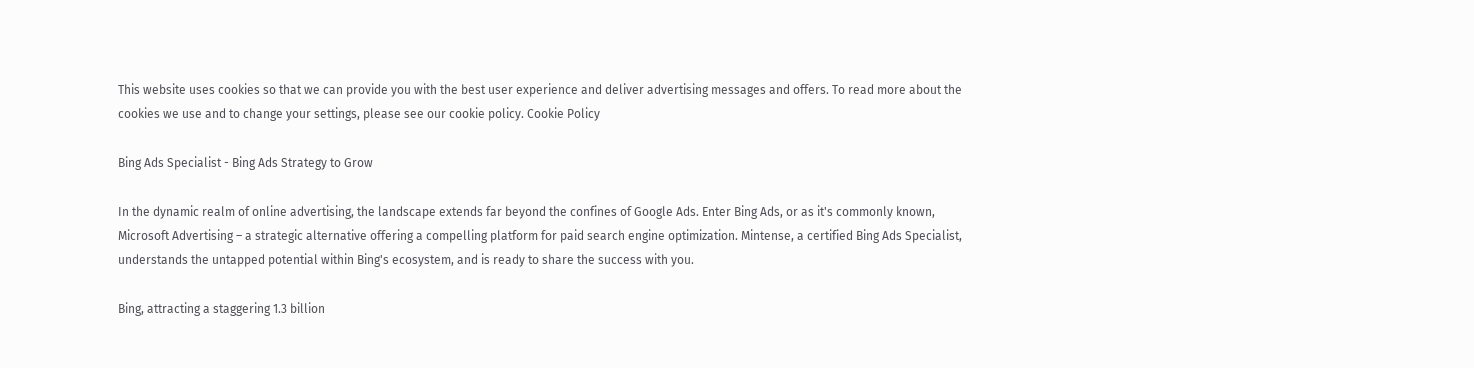This website uses cookies so that we can provide you with the best user experience and deliver advertising messages and offers. To read more about the cookies we use and to change your settings, please see our cookie policy. Cookie Policy

Bing Ads Specialist - Bing Ads Strategy to Grow

In the dynamic realm of online advertising, the landscape extends far beyond the confines of Google Ads. Enter Bing Ads, or as it's commonly known, Microsoft Advertising – a strategic alternative offering a compelling platform for paid search engine optimization. Mintense, a certified Bing Ads Specialist, understands the untapped potential within Bing's ecosystem, and is ready to share the success with you.

Bing, attracting a staggering 1.3 billion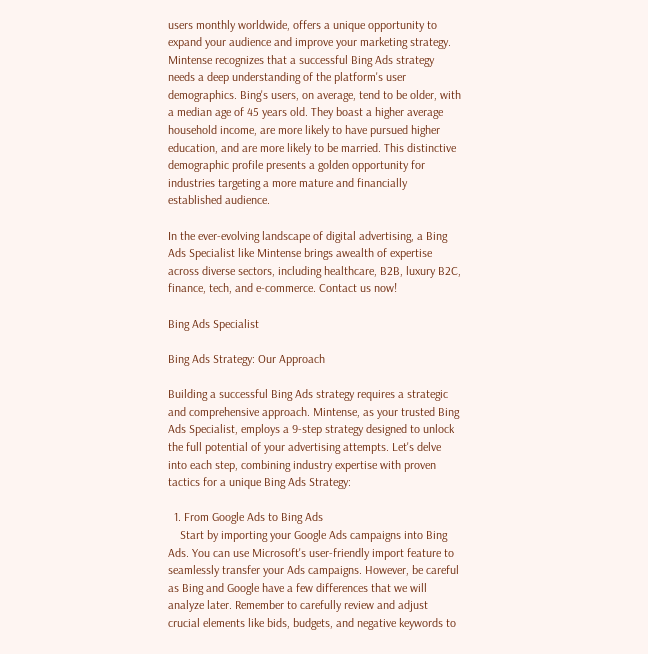users monthly worldwide, offers a unique opportunity to expand your audience and improve your marketing strategy. Mintense recognizes that a successful Bing Ads strategy needs a deep understanding of the platform's user demographics. Bing's users, on average, tend to be older, with a median age of 45 years old. They boast a higher average household income, are more likely to have pursued higher education, and are more likely to be married. This distinctive demographic profile presents a golden opportunity for industries targeting a more mature and financially established audience.

In the ever-evolving landscape of digital advertising, a Bing Ads Specialist like Mintense brings awealth of expertise across diverse sectors, including healthcare, B2B, luxury B2C, finance, tech, and e-commerce. Contact us now!

Bing Ads Specialist

Bing Ads Strategy: Our Approach

Building a successful Bing Ads strategy requires a strategic and comprehensive approach. Mintense, as your trusted Bing Ads Specialist, employs a 9-step strategy designed to unlock the full potential of your advertising attempts. Let's delve into each step, combining industry expertise with proven tactics for a unique Bing Ads Strategy:

  1. From Google Ads to Bing Ads
    Start by importing your Google Ads campaigns into Bing Ads. You can use Microsoft's user-friendly import feature to seamlessly transfer your Ads campaigns. However, be careful as Bing and Google have a few differences that we will analyze later. Remember to carefully review and adjust crucial elements like bids, budgets, and negative keywords to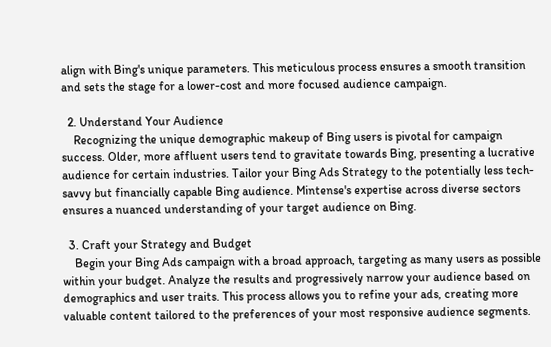align with Bing's unique parameters. This meticulous process ensures a smooth transition and sets the stage for a lower-cost and more focused audience campaign.

  2. Understand Your Audience
    Recognizing the unique demographic makeup of Bing users is pivotal for campaign success. Older, more affluent users tend to gravitate towards Bing, presenting a lucrative audience for certain industries. Tailor your Bing Ads Strategy to the potentially less tech-savvy but financially capable Bing audience. Mintense's expertise across diverse sectors ensures a nuanced understanding of your target audience on Bing.

  3. Craft your Strategy and Budget
    Begin your Bing Ads campaign with a broad approach, targeting as many users as possible within your budget. Analyze the results and progressively narrow your audience based on demographics and user traits. This process allows you to refine your ads, creating more valuable content tailored to the preferences of your most responsive audience segments.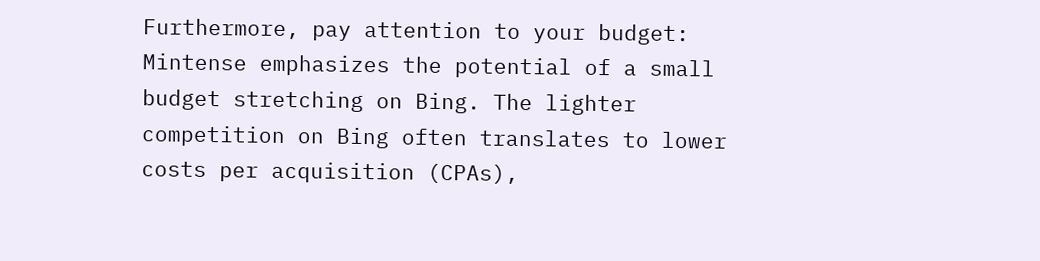Furthermore, pay attention to your budget: Mintense emphasizes the potential of a small budget stretching on Bing. The lighter competition on Bing often translates to lower costs per acquisition (CPAs),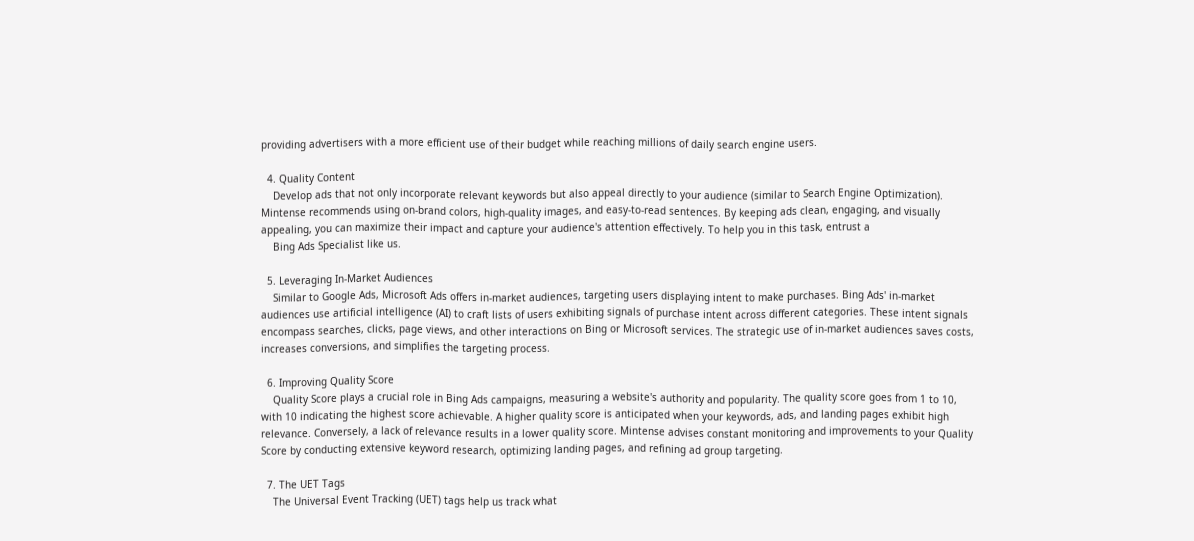providing advertisers with a more efficient use of their budget while reaching millions of daily search engine users.

  4. Quality Content
    Develop ads that not only incorporate relevant keywords but also appeal directly to your audience (similar to Search Engine Optimization). Mintense recommends using on-brand colors, high-quality images, and easy-to-read sentences. By keeping ads clean, engaging, and visually appealing, you can maximize their impact and capture your audience's attention effectively. To help you in this task, entrust a
    Bing Ads Specialist like us.

  5. Leveraging In-Market Audiences
    Similar to Google Ads, Microsoft Ads offers in-market audiences, targeting users displaying intent to make purchases. Bing Ads' in-market audiences use artificial intelligence (AI) to craft lists of users exhibiting signals of purchase intent across different categories. These intent signals encompass searches, clicks, page views, and other interactions on Bing or Microsoft services. The strategic use of in-market audiences saves costs, increases conversions, and simplifies the targeting process.

  6. Improving Quality Score
    Quality Score plays a crucial role in Bing Ads campaigns, measuring a website's authority and popularity. The quality score goes from 1 to 10, with 10 indicating the highest score achievable. A higher quality score is anticipated when your keywords, ads, and landing pages exhibit high relevance. Conversely, a lack of relevance results in a lower quality score. Mintense advises constant monitoring and improvements to your Quality Score by conducting extensive keyword research, optimizing landing pages, and refining ad group targeting.

  7. The UET Tags
    The Universal Event Tracking (UET) tags help us track what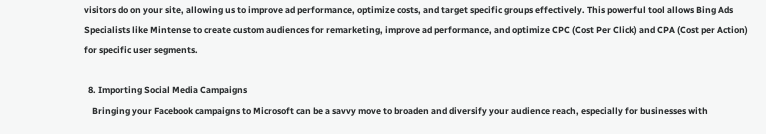visitors do on your site, allowing us to improve ad performance, optimize costs, and target specific groups effectively. This powerful tool allows Bing Ads Specialists like Mintense to create custom audiences for remarketing, improve ad performance, and optimize CPC (Cost Per Click) and CPA (Cost per Action) for specific user segments.

  8. Importing Social Media Campaigns
    Bringing your Facebook campaigns to Microsoft can be a savvy move to broaden and diversify your audience reach, especially for businesses with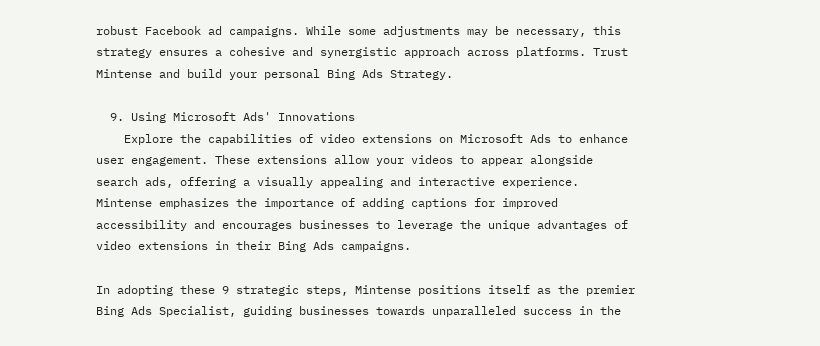robust Facebook ad campaigns. While some adjustments may be necessary, this strategy ensures a cohesive and synergistic approach across platforms. Trust Mintense and build your personal Bing Ads Strategy.

  9. Using Microsoft Ads' Innovations
    Explore the capabilities of video extensions on Microsoft Ads to enhance user engagement. These extensions allow your videos to appear alongside search ads, offering a visually appealing and interactive experience. Mintense emphasizes the importance of adding captions for improved accessibility and encourages businesses to leverage the unique advantages of video extensions in their Bing Ads campaigns.

In adopting these 9 strategic steps, Mintense positions itself as the premier Bing Ads Specialist, guiding businesses towards unparalleled success in the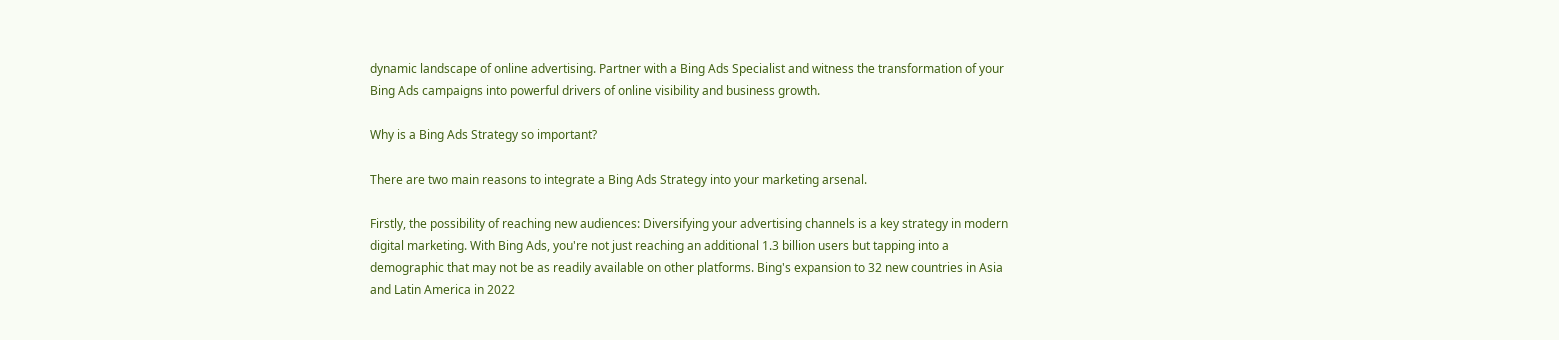dynamic landscape of online advertising. Partner with a Bing Ads Specialist and witness the transformation of your Bing Ads campaigns into powerful drivers of online visibility and business growth.

Why is a Bing Ads Strategy so important?

There are two main reasons to integrate a Bing Ads Strategy into your marketing arsenal.

Firstly, the possibility of reaching new audiences: Diversifying your advertising channels is a key strategy in modern digital marketing. With Bing Ads, you're not just reaching an additional 1.3 billion users but tapping into a demographic that may not be as readily available on other platforms. Bing's expansion to 32 new countries in Asia and Latin America in 2022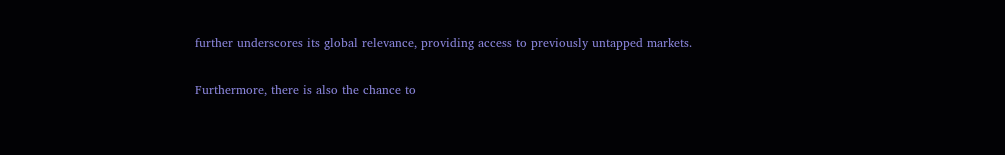further underscores its global relevance, providing access to previously untapped markets.

Furthermore, there is also the chance to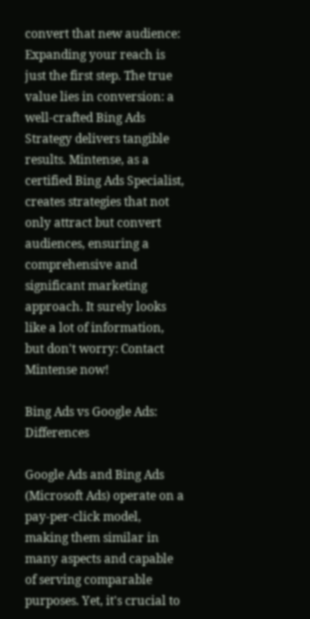convert that new audience: Expanding your reach is just the first step. The true value lies in conversion: a well-crafted Bing Ads Strategy delivers tangible results. Mintense, as a certified Bing Ads Specialist, creates strategies that not only attract but convert audiences, ensuring a comprehensive and significant marketing approach. It surely looks like a lot of information, but don't worry: Contact Mintense now!

Bing Ads vs Google Ads: Differences

Google Ads and Bing Ads (Microsoft Ads) operate on a pay-per-click model, making them similar in many aspects and capable of serving comparable purposes. Yet, it's crucial to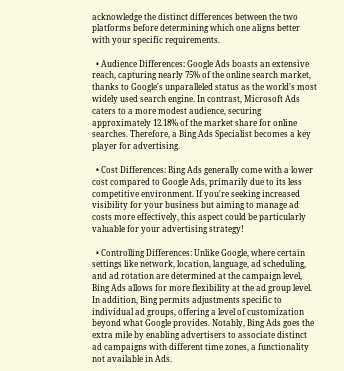acknowledge the distinct differences between the two platforms before determining which one aligns better with your specific requirements.

  • Audience Differences: Google Ads boasts an extensive reach, capturing nearly 75% of the online search market, thanks to Google's unparalleled status as the world's most widely used search engine. In contrast, Microsoft Ads caters to a more modest audience, securing approximately 12.18% of the market share for online searches. Therefore, a Bing Ads Specialist becomes a key player for advertising.

  • Cost Differences: Bing Ads generally come with a lower cost compared to Google Ads, primarily due to its less competitive environment. If you're seeking increased visibility for your business but aiming to manage ad costs more effectively, this aspect could be particularly valuable for your advertising strategy!

  • Controlling Differences: Unlike Google, where certain settings like network, location, language, ad scheduling, and ad rotation are determined at the campaign level, Bing Ads allows for more flexibility at the ad group level. In addition, Bing permits adjustments specific to individual ad groups, offering a level of customization beyond what Google provides. Notably, Bing Ads goes the extra mile by enabling advertisers to associate distinct ad campaigns with different time zones, a functionality not available in Ads.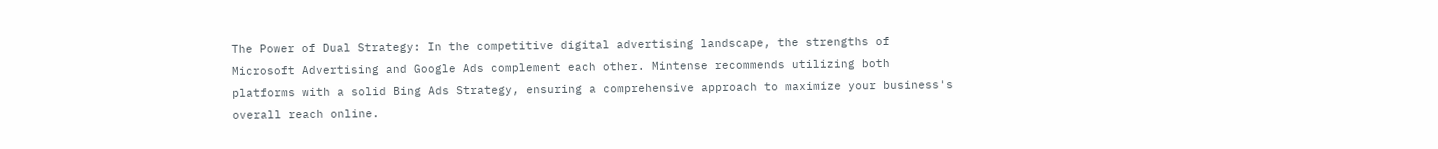The Power of Dual Strategy: In the competitive digital advertising landscape, the strengths of Microsoft Advertising and Google Ads complement each other. Mintense recommends utilizing both platforms with a solid Bing Ads Strategy, ensuring a comprehensive approach to maximize your business's overall reach online.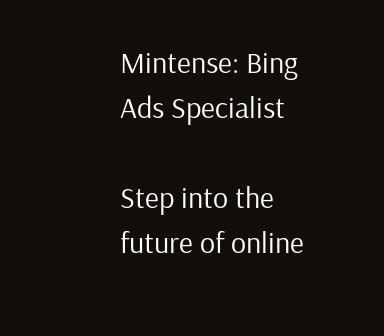Mintense: Bing Ads Specialist

Step into the future of online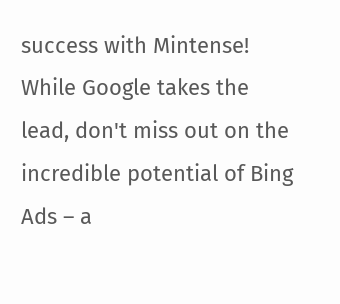success with Mintense! While Google takes the lead, don't miss out on the incredible potential of Bing Ads – a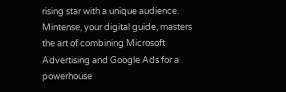rising star with a unique audience. Mintense, your digital guide, masters the art of combining Microsoft Advertising and Google Ads for a powerhouse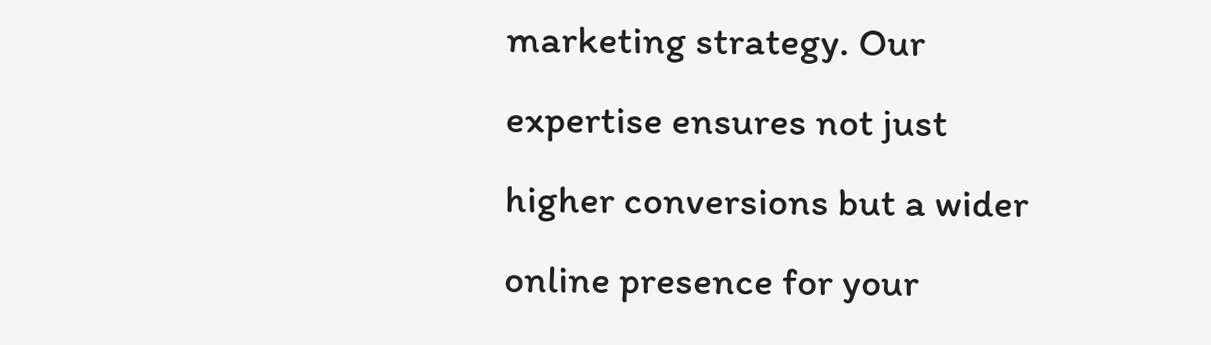marketing strategy. Our expertise ensures not just higher conversions but a wider online presence for your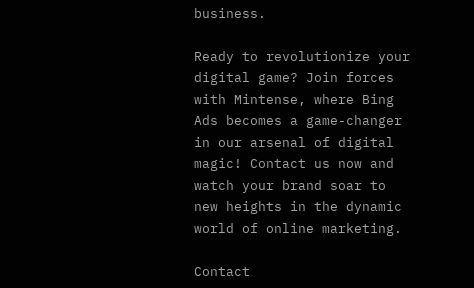business.

Ready to revolutionize your digital game? Join forces with Mintense, where Bing Ads becomes a game-changer in our arsenal of digital magic! Contact us now and watch your brand soar to new heights in the dynamic world of online marketing.

Contact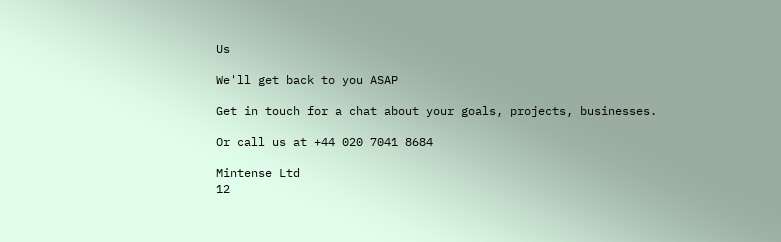Us

We'll get back to you ASAP

Get in touch for a chat about your goals, projects, businesses.

Or call us at +44 020 7041 8684

Mintense Ltd
12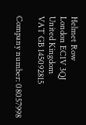Helmet Row
London EC1V 3QJ
United Kingdom
VAT GB 145092815

Company number: 08057998